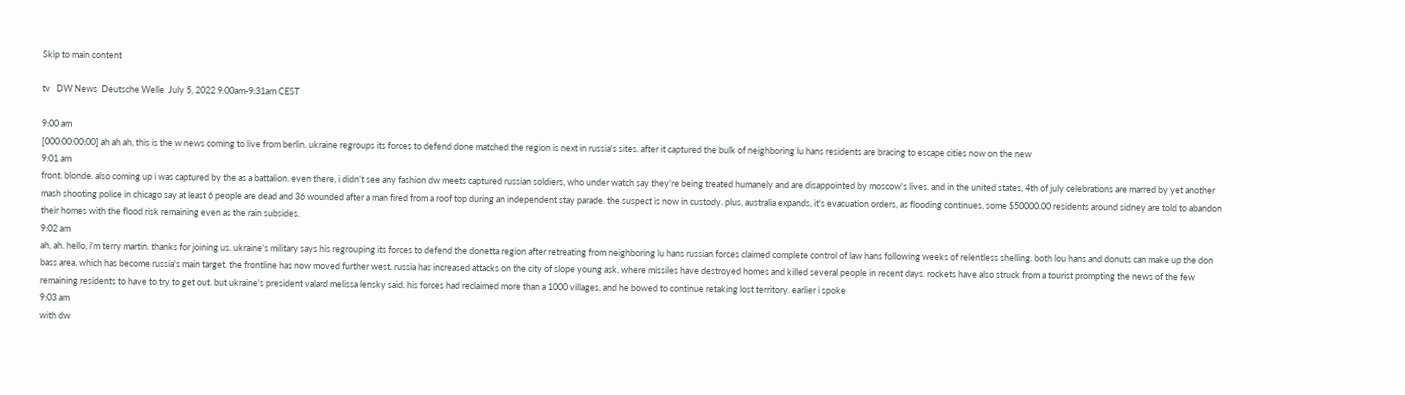Skip to main content

tv   DW News  Deutsche Welle  July 5, 2022 9:00am-9:31am CEST

9:00 am
[000:00:00;00] ah ah ah, this is the w news coming to live from berlin. ukraine regroups its forces to defend done matched the region is next in russia's sites. after it captured the bulk of neighboring lu hans residents are bracing to escape cities now on the new
9:01 am
front. blonde. also coming up i was captured by the as a battalion. even there, i didn't see any fashion dw meets captured russian soldiers, who under watch say they're being treated humanely and are disappointed by moscow's lives. and in the united states, 4th of july celebrations are marred by yet another mash shooting police in chicago say at least 6 people are dead and 36 wounded after a man fired from a roof top during an independent stay parade. the suspect is now in custody. plus, australia expands, it's evacuation orders, as flooding continues, some $50000.00 residents around sidney are told to abandon their homes with the flood risk remaining even as the rain subsides.
9:02 am
ah, ah. hello, i'm terry martin. thanks for joining us. ukraine's military says his regrouping its forces to defend the donetta region after retreating from neighboring lu hans russian forces claimed complete control of law hans following weeks of relentless shelling. both lou hans and donuts can make up the don bass area, which has become russia's main target. the frontline has now moved further west. russia has increased attacks on the city of slope young ask, where missiles have destroyed homes and killed several people in recent days. rockets have also struck from a tourist prompting the news of the few remaining residents to have to try to get out. but ukraine's president valard melissa lensky said. his forces had reclaimed more than a 1000 villages, and he bowed to continue retaking lost territory. earlier i spoke
9:03 am
with dw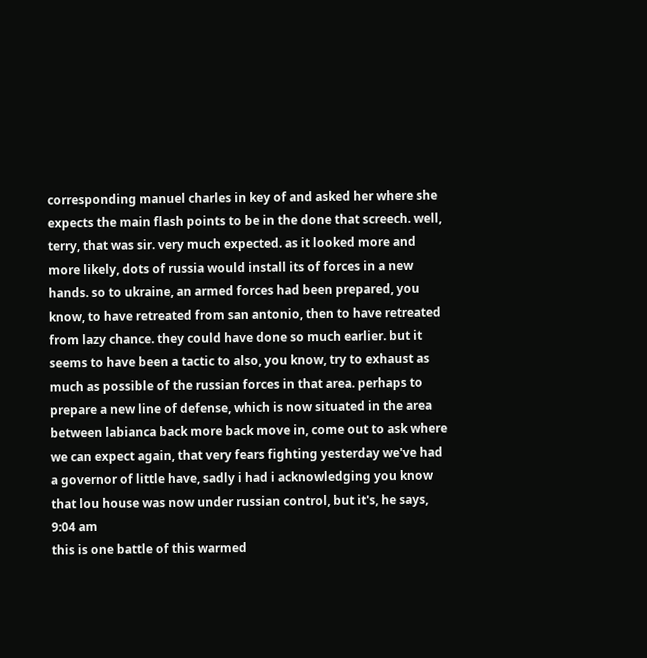corresponding manuel charles in key of and asked her where she expects the main flash points to be in the done that screech. well, terry, that was sir. very much expected. as it looked more and more likely, dots of russia would install its of forces in a new hands. so to ukraine, an armed forces had been prepared, you know, to have retreated from san antonio, then to have retreated from lazy chance. they could have done so much earlier. but it seems to have been a tactic to also, you know, try to exhaust as much as possible of the russian forces in that area. perhaps to prepare a new line of defense, which is now situated in the area between labianca back more back move in, come out to ask where we can expect again, that very fears fighting yesterday we've had a governor of little have, sadly i had i acknowledging you know that lou house was now under russian control, but it's, he says,
9:04 am
this is one battle of this warmed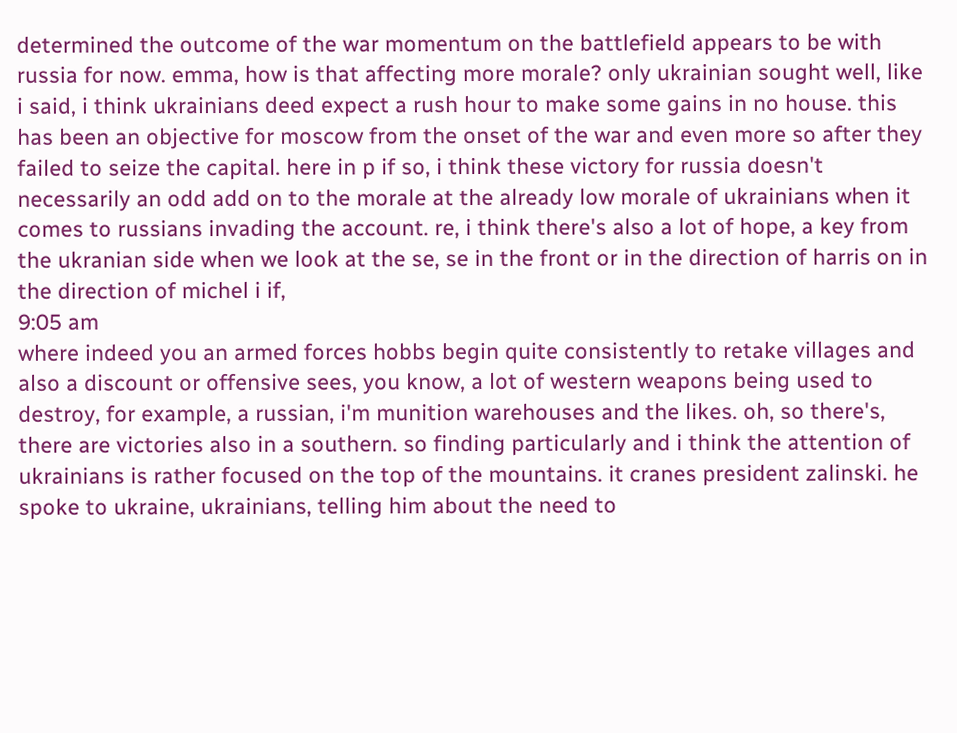determined the outcome of the war momentum on the battlefield appears to be with russia for now. emma, how is that affecting more morale? only ukrainian sought well, like i said, i think ukrainians deed expect a rush hour to make some gains in no house. this has been an objective for moscow from the onset of the war and even more so after they failed to seize the capital. here in p if so, i think these victory for russia doesn't necessarily an odd add on to the morale at the already low morale of ukrainians when it comes to russians invading the account. re, i think there's also a lot of hope, a key from the ukranian side when we look at the se, se in the front or in the direction of harris on in the direction of michel i if,
9:05 am
where indeed you an armed forces hobbs begin quite consistently to retake villages and also a discount or offensive sees, you know, a lot of western weapons being used to destroy, for example, a russian, i'm munition warehouses and the likes. oh, so there's, there are victories also in a southern. so finding particularly and i think the attention of ukrainians is rather focused on the top of the mountains. it cranes president zalinski. he spoke to ukraine, ukrainians, telling him about the need to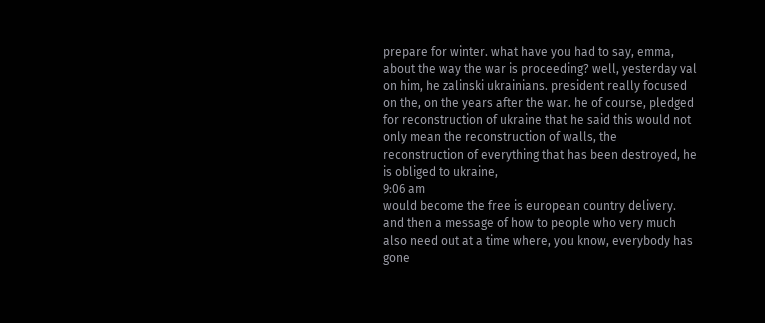prepare for winter. what have you had to say, emma, about the way the war is proceeding? well, yesterday val on him, he zalinski ukrainians. president really focused on the, on the years after the war. he of course, pledged for reconstruction of ukraine that he said this would not only mean the reconstruction of walls, the reconstruction of everything that has been destroyed, he is obliged to ukraine,
9:06 am
would become the free is european country delivery. and then a message of how to people who very much also need out at a time where, you know, everybody has gone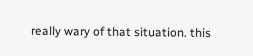really wary of that situation. this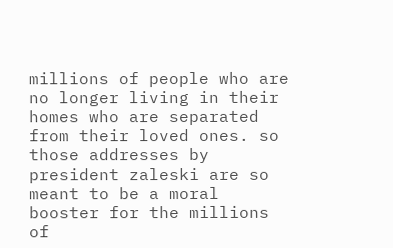millions of people who are no longer living in their homes who are separated from their loved ones. so those addresses by president zaleski are so meant to be a moral booster for the millions of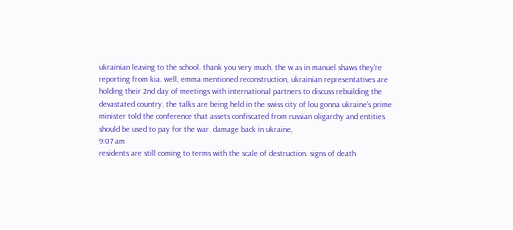ukrainian leaving to the school. thank you very much. the w as in manuel shaws they're reporting from kia. well, emma mentioned reconstruction, ukrainian representatives are holding their 2nd day of meetings with international partners to discuss rebuilding the devastated country. the talks are being held in the swiss city of lou gonna ukraine's prime minister told the conference that assets confiscated from russian oligarchy and entities should be used to pay for the war. damage back in ukraine,
9:07 am
residents are still coming to terms with the scale of destruction. signs of death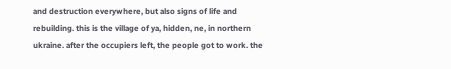and destruction everywhere, but also signs of life and rebuilding. this is the village of ya, hidden, ne, in northern ukraine. after the occupiers left, the people got to work. the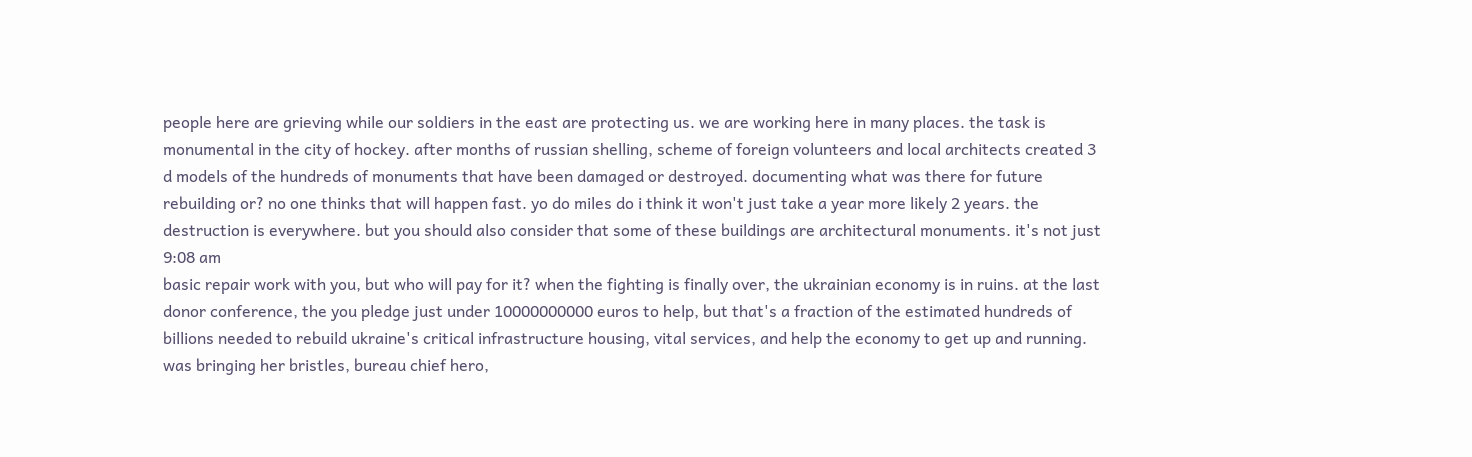people here are grieving while our soldiers in the east are protecting us. we are working here in many places. the task is monumental in the city of hockey. after months of russian shelling, scheme of foreign volunteers and local architects created 3 d models of the hundreds of monuments that have been damaged or destroyed. documenting what was there for future rebuilding or? no one thinks that will happen fast. yo do miles do i think it won't just take a year more likely 2 years. the destruction is everywhere. but you should also consider that some of these buildings are architectural monuments. it's not just
9:08 am
basic repair work with you, but who will pay for it? when the fighting is finally over, the ukrainian economy is in ruins. at the last donor conference, the you pledge just under 10000000000 euros to help, but that's a fraction of the estimated hundreds of billions needed to rebuild ukraine's critical infrastructure housing, vital services, and help the economy to get up and running. was bringing her bristles, bureau chief hero,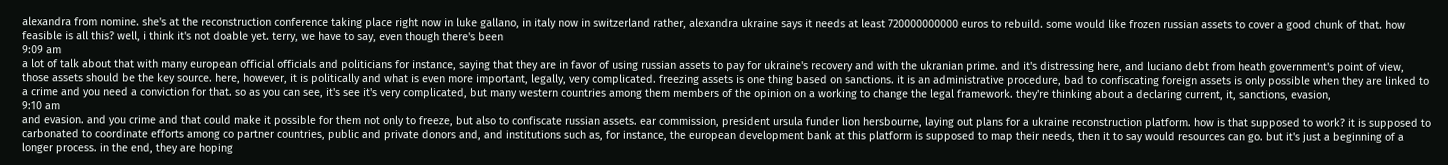alexandra from nomine. she's at the reconstruction conference taking place right now in luke gallano, in italy now in switzerland rather, alexandra ukraine says it needs at least 720000000000 euros to rebuild. some would like frozen russian assets to cover a good chunk of that. how feasible is all this? well, i think it's not doable yet. terry, we have to say, even though there's been
9:09 am
a lot of talk about that with many european official officials and politicians for instance, saying that they are in favor of using russian assets to pay for ukraine's recovery and with the ukranian prime. and it's distressing here, and luciano debt from heath government's point of view, those assets should be the key source. here, however, it is politically and what is even more important, legally, very complicated. freezing assets is one thing based on sanctions. it is an administrative procedure, bad to confiscating foreign assets is only possible when they are linked to a crime and you need a conviction for that. so as you can see, it's see it's very complicated, but many western countries among them members of the opinion on a working to change the legal framework. they're thinking about a declaring current, it, sanctions, evasion,
9:10 am
and evasion. and you crime and that could make it possible for them not only to freeze, but also to confiscate russian assets. ear commission, president ursula funder lion hersbourne, laying out plans for a ukraine reconstruction platform. how is that supposed to work? it is supposed to carbonated to coordinate efforts among co partner countries, public and private donors and, and institutions such as, for instance, the european development bank at this platform is supposed to map their needs, then it to say would resources can go. but it's just a beginning of a longer process. in the end, they are hoping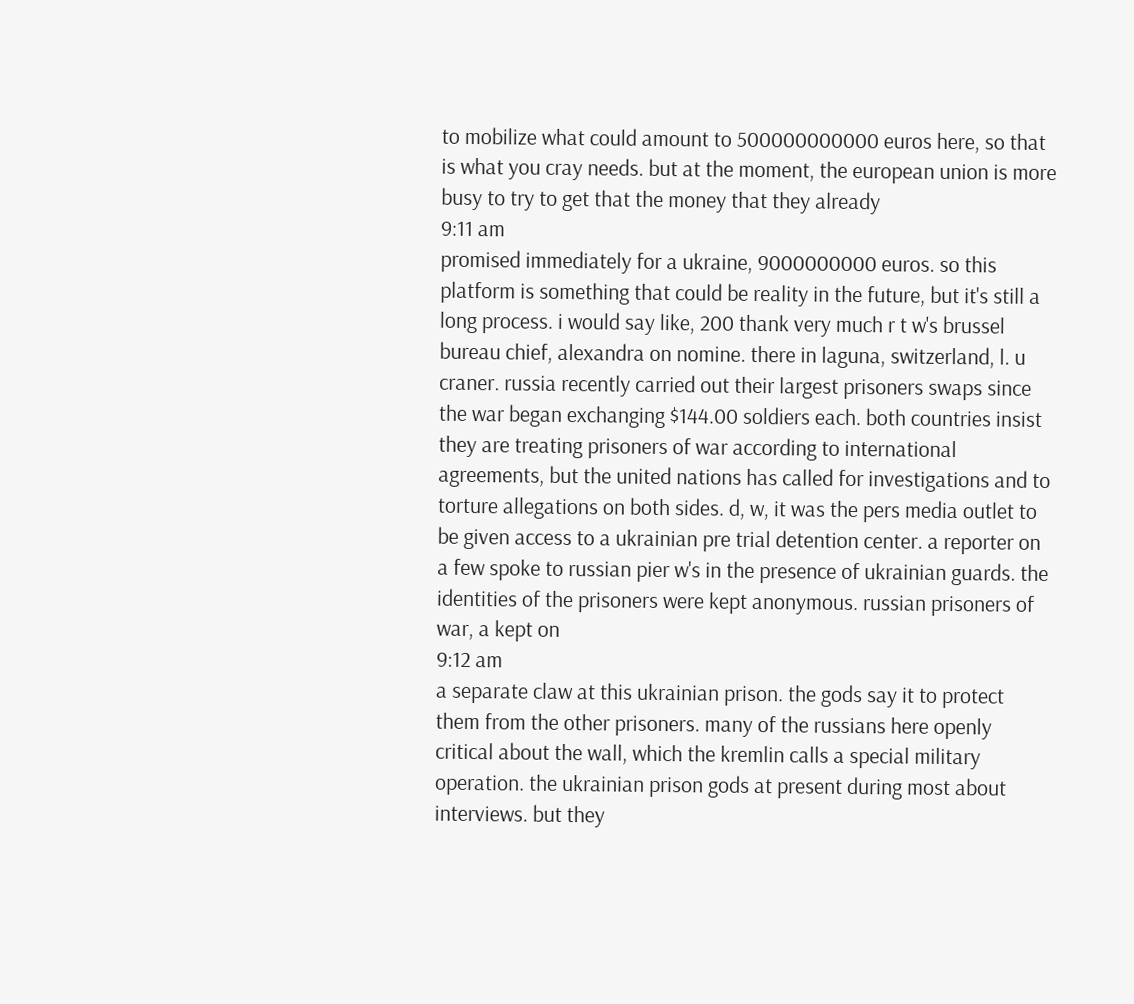to mobilize what could amount to 500000000000 euros here, so that is what you cray needs. but at the moment, the european union is more busy to try to get that the money that they already
9:11 am
promised immediately for a ukraine, 9000000000 euros. so this platform is something that could be reality in the future, but it's still a long process. i would say like, 200 thank very much r t w's brussel bureau chief, alexandra on nomine. there in laguna, switzerland, l. u craner. russia recently carried out their largest prisoners swaps since the war began exchanging $144.00 soldiers each. both countries insist they are treating prisoners of war according to international agreements, but the united nations has called for investigations and to torture allegations on both sides. d, w, it was the pers media outlet to be given access to a ukrainian pre trial detention center. a reporter on a few spoke to russian pier w's in the presence of ukrainian guards. the identities of the prisoners were kept anonymous. russian prisoners of war, a kept on
9:12 am
a separate claw at this ukrainian prison. the gods say it to protect them from the other prisoners. many of the russians here openly critical about the wall, which the kremlin calls a special military operation. the ukrainian prison gods at present during most about interviews. but they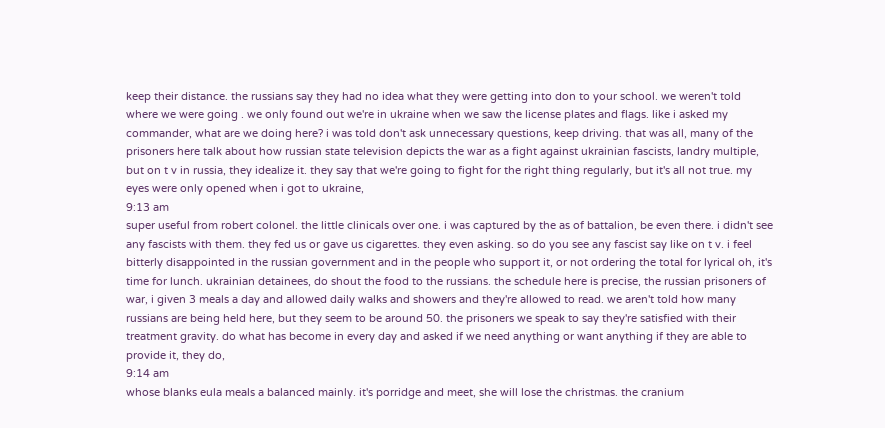keep their distance. the russians say they had no idea what they were getting into don to your school. we weren't told where we were going . we only found out we're in ukraine when we saw the license plates and flags. like i asked my commander, what are we doing here? i was told don't ask unnecessary questions, keep driving. that was all, many of the prisoners here talk about how russian state television depicts the war as a fight against ukrainian fascists, landry multiple, but on t v in russia, they idealize it. they say that we're going to fight for the right thing regularly, but it's all not true. my eyes were only opened when i got to ukraine,
9:13 am
super useful from robert colonel. the little clinicals over one. i was captured by the as of battalion, be even there. i didn't see any fascists with them. they fed us or gave us cigarettes. they even asking. so do you see any fascist say like on t v. i feel bitterly disappointed in the russian government and in the people who support it, or not ordering the total for lyrical oh, it's time for lunch. ukrainian detainees, do shout the food to the russians. the schedule here is precise, the russian prisoners of war, i given 3 meals a day and allowed daily walks and showers and they're allowed to read. we aren't told how many russians are being held here, but they seem to be around 50. the prisoners we speak to say they're satisfied with their treatment gravity. do what has become in every day and asked if we need anything or want anything if they are able to provide it, they do,
9:14 am
whose blanks eula meals a balanced mainly. it's porridge and meet, she will lose the christmas. the cranium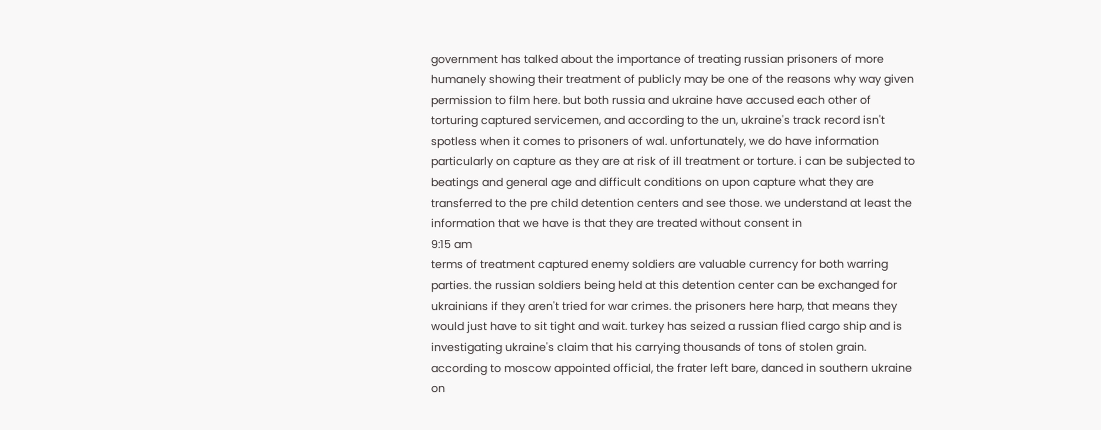government has talked about the importance of treating russian prisoners of more humanely showing their treatment of publicly may be one of the reasons why way given permission to film here. but both russia and ukraine have accused each other of torturing captured servicemen, and according to the un, ukraine's track record isn't spotless when it comes to prisoners of wal. unfortunately, we do have information particularly on capture as they are at risk of ill treatment or torture. i can be subjected to beatings and general age and difficult conditions on upon capture what they are transferred to the pre child detention centers and see those. we understand at least the information that we have is that they are treated without consent in
9:15 am
terms of treatment captured enemy soldiers are valuable currency for both warring parties. the russian soldiers being held at this detention center can be exchanged for ukrainians if they aren't tried for war crimes. the prisoners here harp, that means they would just have to sit tight and wait. turkey has seized a russian flied cargo ship and is investigating ukraine's claim that his carrying thousands of tons of stolen grain. according to moscow appointed official, the frater left bare, danced in southern ukraine on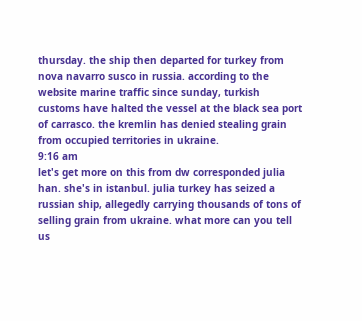thursday. the ship then departed for turkey from nova navarro susco in russia. according to the website marine traffic since sunday, turkish customs have halted the vessel at the black sea port of carrasco. the kremlin has denied stealing grain from occupied territories in ukraine.
9:16 am
let's get more on this from dw corresponded julia han. she's in istanbul. julia turkey has seized a russian ship, allegedly carrying thousands of tons of selling grain from ukraine. what more can you tell us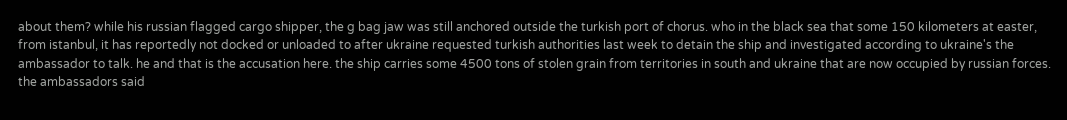about them? while his russian flagged cargo shipper, the g bag jaw was still anchored outside the turkish port of chorus. who in the black sea that some 150 kilometers at easter, from istanbul, it has reportedly not docked or unloaded to after ukraine requested turkish authorities last week to detain the ship and investigated according to ukraine's the ambassador to talk. he and that is the accusation here. the ship carries some 4500 tons of stolen grain from territories in south and ukraine that are now occupied by russian forces. the ambassadors said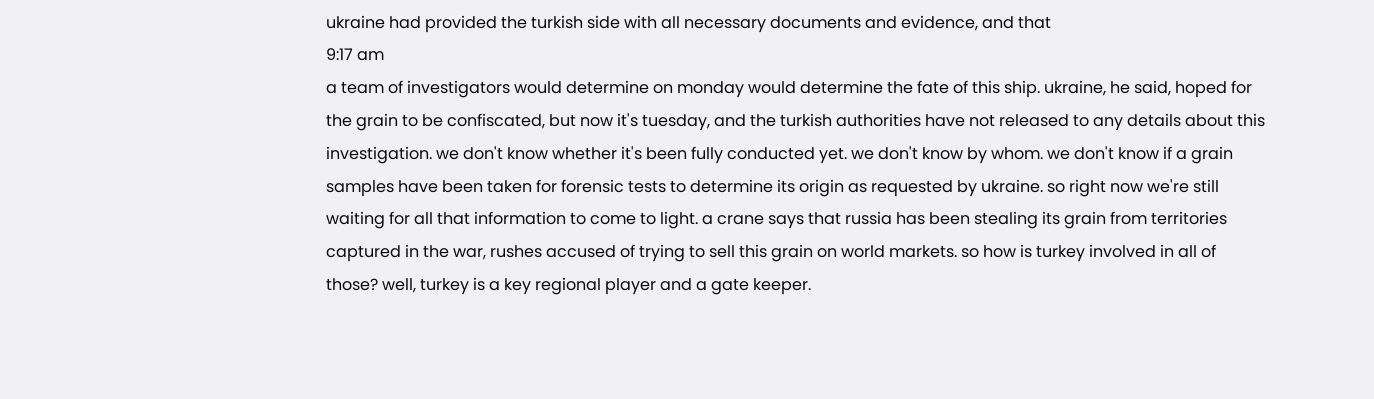ukraine had provided the turkish side with all necessary documents and evidence, and that
9:17 am
a team of investigators would determine on monday would determine the fate of this ship. ukraine, he said, hoped for the grain to be confiscated, but now it's tuesday, and the turkish authorities have not released to any details about this investigation. we don't know whether it's been fully conducted yet. we don't know by whom. we don't know if a grain samples have been taken for forensic tests to determine its origin as requested by ukraine. so right now we're still waiting for all that information to come to light. a crane says that russia has been stealing its grain from territories captured in the war, rushes accused of trying to sell this grain on world markets. so how is turkey involved in all of those? well, turkey is a key regional player and a gate keeper.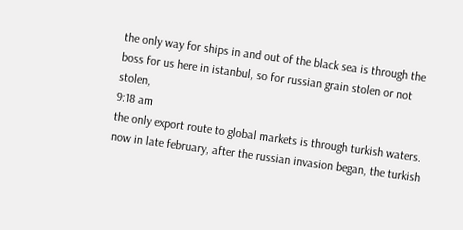the only way for ships in and out of the black sea is through the boss for us here in istanbul, so for russian grain stolen or not stolen,
9:18 am
the only export route to global markets is through turkish waters. now in late february, after the russian invasion began, the turkish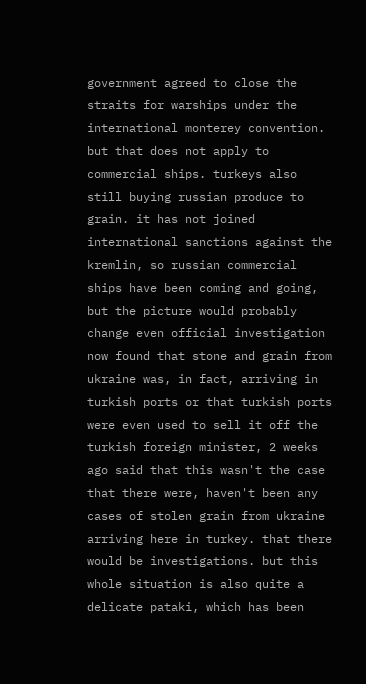government agreed to close the straits for warships under the international monterey convention. but that does not apply to commercial ships. turkeys also still buying russian produce to grain. it has not joined international sanctions against the kremlin, so russian commercial ships have been coming and going, but the picture would probably change even official investigation now found that stone and grain from ukraine was, in fact, arriving in turkish ports or that turkish ports were even used to sell it off the turkish foreign minister, 2 weeks ago said that this wasn't the case that there were, haven't been any cases of stolen grain from ukraine arriving here in turkey. that there would be investigations. but this whole situation is also quite a delicate pataki, which has been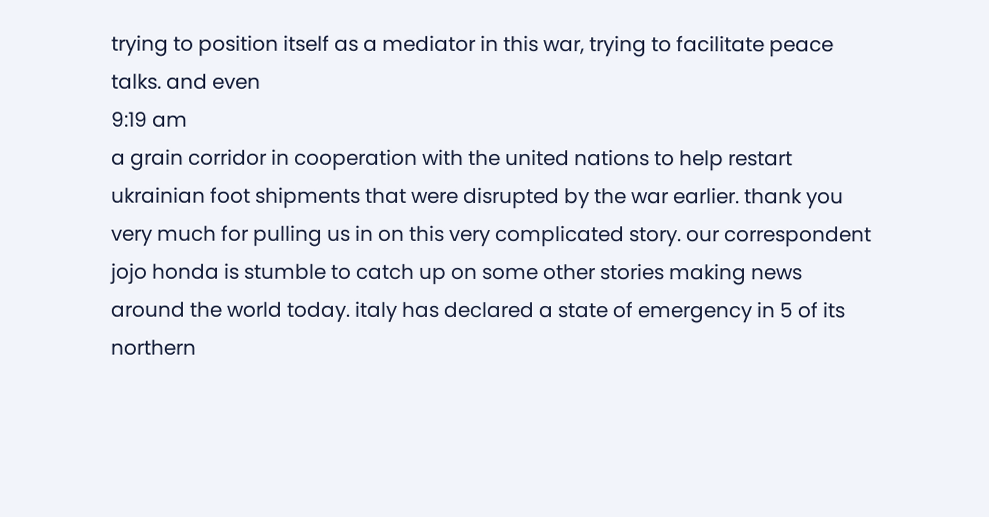trying to position itself as a mediator in this war, trying to facilitate peace talks. and even
9:19 am
a grain corridor in cooperation with the united nations to help restart ukrainian foot shipments that were disrupted by the war earlier. thank you very much for pulling us in on this very complicated story. our correspondent jojo honda is stumble to catch up on some other stories making news around the world today. italy has declared a state of emergency in 5 of its northern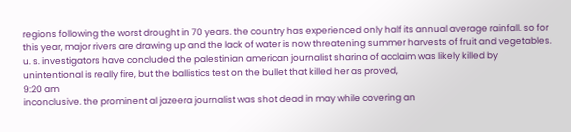regions following the worst drought in 70 years. the country has experienced only half its annual average rainfall. so for this year, major rivers are drawing up and the lack of water is now threatening summer harvests of fruit and vegetables. u. s. investigators have concluded the palestinian american journalist sharina of acclaim was likely killed by unintentional is really fire, but the ballistics test on the bullet that killed her as proved,
9:20 am
inconclusive. the prominent al jazeera journalist was shot dead in may while covering an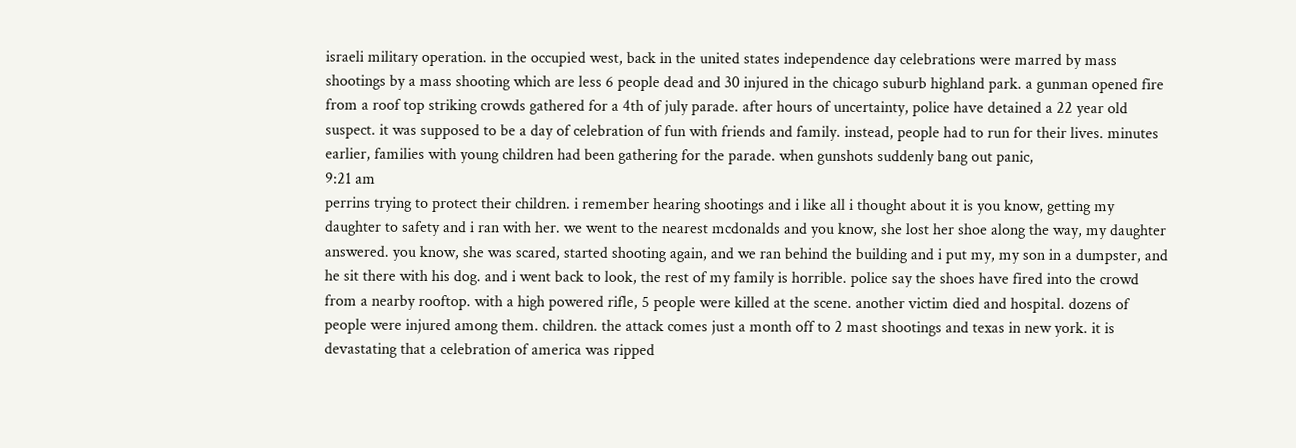israeli military operation. in the occupied west, back in the united states independence day celebrations were marred by mass shootings by a mass shooting which are less 6 people dead and 30 injured in the chicago suburb highland park. a gunman opened fire from a roof top striking crowds gathered for a 4th of july parade. after hours of uncertainty, police have detained a 22 year old suspect. it was supposed to be a day of celebration of fun with friends and family. instead, people had to run for their lives. minutes earlier, families with young children had been gathering for the parade. when gunshots suddenly bang out panic,
9:21 am
perrins trying to protect their children. i remember hearing shootings and i like all i thought about it is you know, getting my daughter to safety and i ran with her. we went to the nearest mcdonalds and you know, she lost her shoe along the way, my daughter answered. you know, she was scared, started shooting again, and we ran behind the building and i put my, my son in a dumpster, and he sit there with his dog. and i went back to look, the rest of my family is horrible. police say the shoes have fired into the crowd from a nearby rooftop. with a high powered rifle, 5 people were killed at the scene. another victim died and hospital. dozens of people were injured among them. children. the attack comes just a month off to 2 mast shootings and texas in new york. it is devastating that a celebration of america was ripped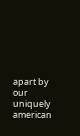apart by our uniquely american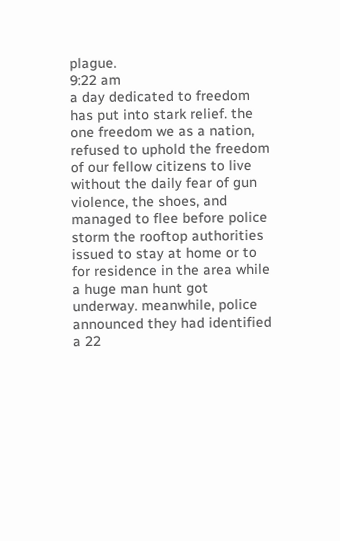plague.
9:22 am
a day dedicated to freedom has put into stark relief. the one freedom we as a nation, refused to uphold the freedom of our fellow citizens to live without the daily fear of gun violence, the shoes, and managed to flee before police storm the rooftop authorities issued to stay at home or to for residence in the area while a huge man hunt got underway. meanwhile, police announced they had identified a 22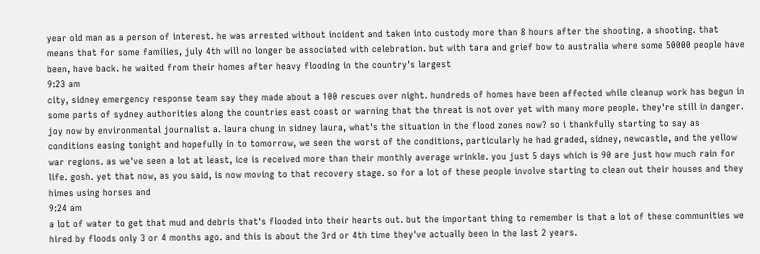year old man as a person of interest. he was arrested without incident and taken into custody more than 8 hours after the shooting. a shooting. that means that for some families, july 4th will no longer be associated with celebration. but with tara and grief bow to australia where some 50000 people have been, have back. he waited from their homes after heavy flooding in the country's largest
9:23 am
city, sidney emergency response team say they made about a 100 rescues over night. hundreds of homes have been affected while cleanup work has begun in some parts of sydney authorities along the countries east coast or warning that the threat is not over yet with many more people. they're still in danger. joy now by environmental journalist a. laura chung in sidney laura, what's the situation in the flood zones now? so i thankfully starting to say as conditions easing tonight and hopefully in to tomorrow, we seen the worst of the conditions, particularly he had graded, sidney, newcastle, and the yellow war regions. as we've seen a lot at least, ice is received more than their monthly average wrinkle. you just 5 days which is 90 are just how much rain for life. gosh. yet that now, as you said, is now moving to that recovery stage. so for a lot of these people involve starting to clean out their houses and they himes using horses and
9:24 am
a lot of water to get that mud and debris that's flooded into their hearts out. but the important thing to remember is that a lot of these communities we hired by floods only 3 or 4 months ago. and this is about the 3rd or 4th time they've actually been in the last 2 years.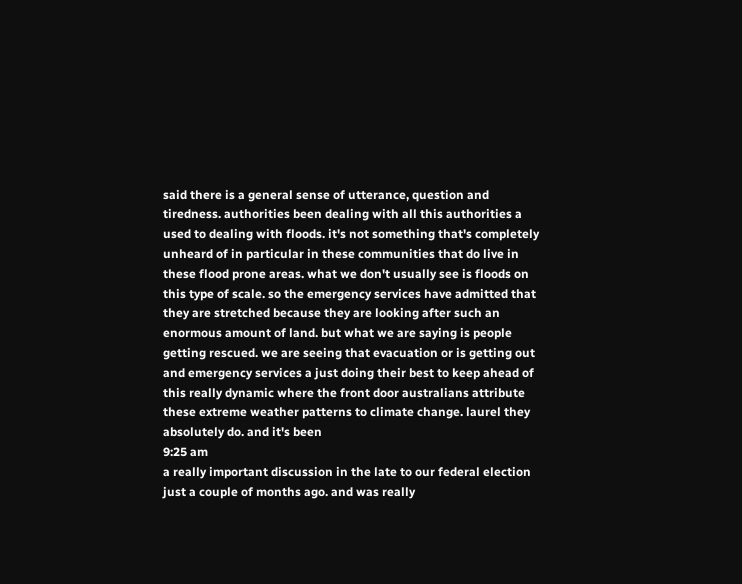said there is a general sense of utterance, question and tiredness. authorities been dealing with all this authorities a used to dealing with floods. it's not something that's completely unheard of in particular in these communities that do live in these flood prone areas. what we don't usually see is floods on this type of scale. so the emergency services have admitted that they are stretched because they are looking after such an enormous amount of land. but what we are saying is people getting rescued. we are seeing that evacuation or is getting out and emergency services a just doing their best to keep ahead of this really dynamic where the front door australians attribute these extreme weather patterns to climate change. laurel they absolutely do. and it's been
9:25 am
a really important discussion in the late to our federal election just a couple of months ago. and was really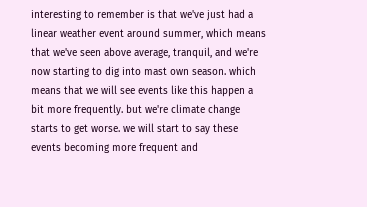interesting to remember is that we've just had a linear weather event around summer, which means that we've seen above average, tranquil, and we're now starting to dig into mast own season. which means that we will see events like this happen a bit more frequently. but we're climate change starts to get worse. we will start to say these events becoming more frequent and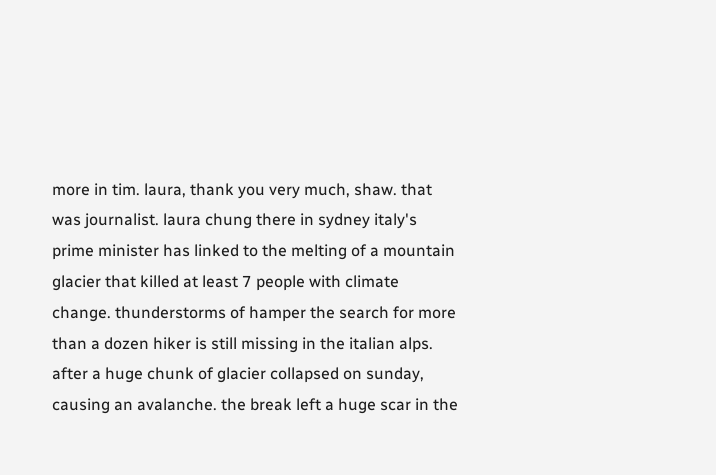more in tim. laura, thank you very much, shaw. that was journalist. laura chung there in sydney italy's prime minister has linked to the melting of a mountain glacier that killed at least 7 people with climate change. thunderstorms of hamper the search for more than a dozen hiker is still missing in the italian alps. after a huge chunk of glacier collapsed on sunday, causing an avalanche. the break left a huge scar in the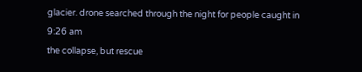glacier. drone searched through the night for people caught in
9:26 am
the collapse, but rescue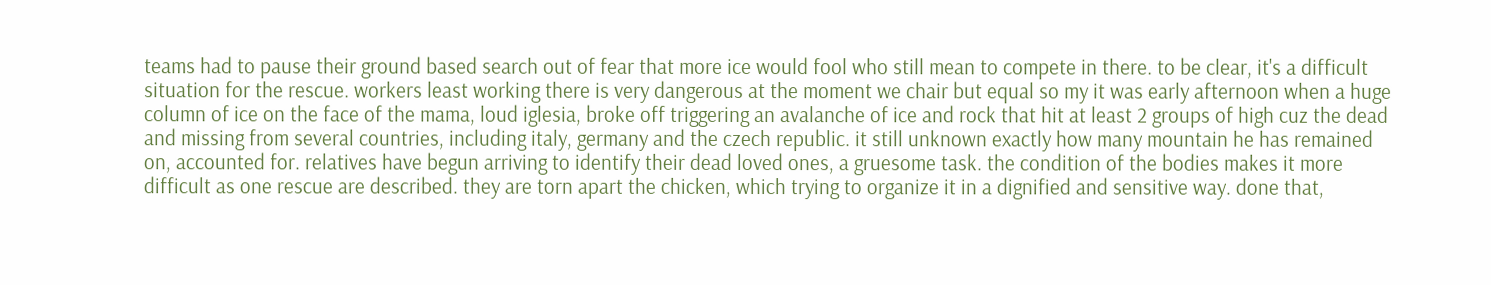teams had to pause their ground based search out of fear that more ice would fool who still mean to compete in there. to be clear, it's a difficult situation for the rescue. workers least working there is very dangerous at the moment we chair but equal so my it was early afternoon when a huge column of ice on the face of the mama, loud iglesia, broke off triggering an avalanche of ice and rock that hit at least 2 groups of high cuz the dead and missing from several countries, including italy, germany and the czech republic. it still unknown exactly how many mountain he has remained on, accounted for. relatives have begun arriving to identify their dead loved ones, a gruesome task. the condition of the bodies makes it more difficult as one rescue are described. they are torn apart the chicken, which trying to organize it in a dignified and sensitive way. done that,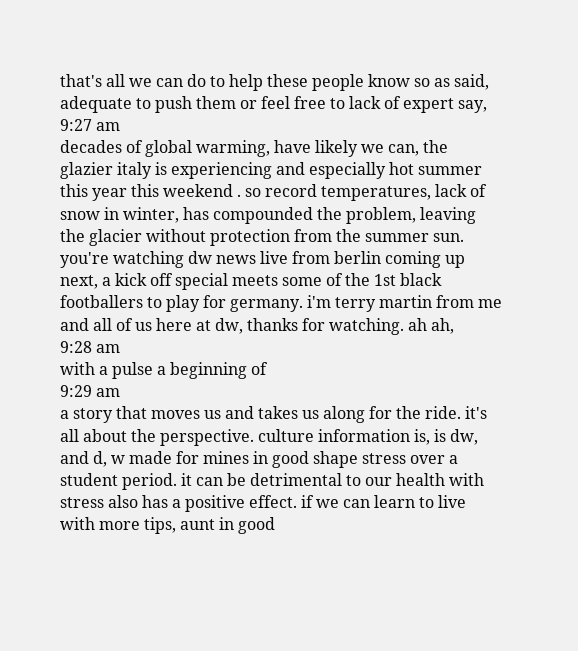that's all we can do to help these people know so as said, adequate to push them or feel free to lack of expert say,
9:27 am
decades of global warming, have likely we can, the glazier italy is experiencing and especially hot summer this year this weekend . so record temperatures, lack of snow in winter, has compounded the problem, leaving the glacier without protection from the summer sun. you're watching dw news live from berlin coming up next, a kick off special meets some of the 1st black footballers to play for germany. i'm terry martin from me and all of us here at dw, thanks for watching. ah ah,
9:28 am
with a pulse a beginning of
9:29 am
a story that moves us and takes us along for the ride. it's all about the perspective. culture information is, is dw, and d, w made for mines in good shape stress over a student period. it can be detrimental to our health with stress also has a positive effect. if we can learn to live with more tips, aunt in good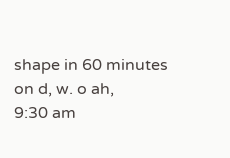shape in 60 minutes on d, w. o ah,
9:30 am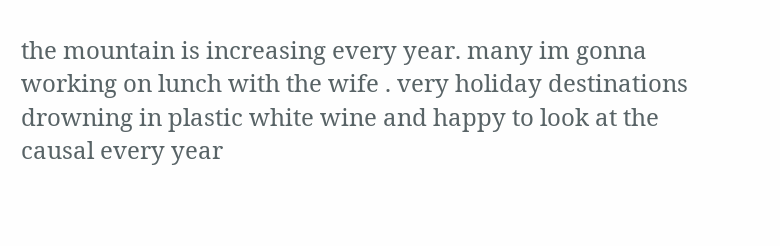the mountain is increasing every year. many im gonna working on lunch with the wife . very holiday destinations drowning in plastic white wine and happy to look at the causal every year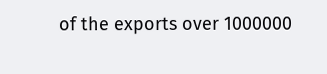of the exports over 1000000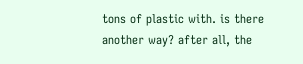tons of plastic with. is there another way? after all, the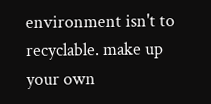environment isn't to recyclable. make up your own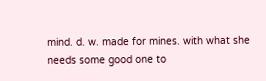mind. d. w. made for mines. with what she needs some good one to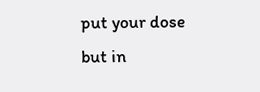put your dose but in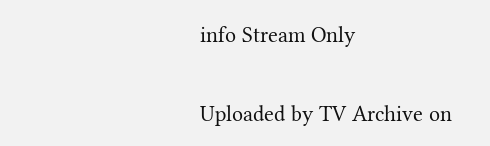info Stream Only

Uploaded by TV Archive on